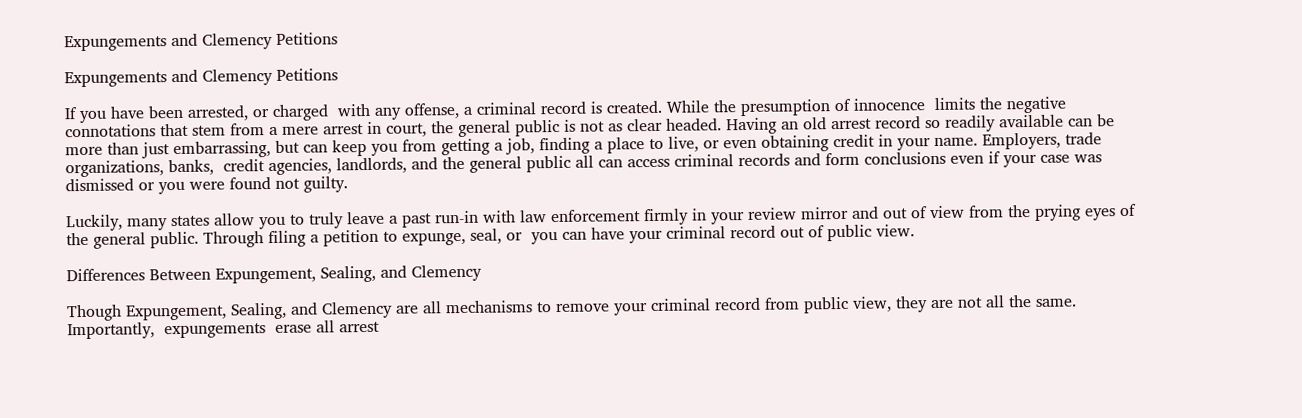Expungements and Clemency Petitions

Expungements and Clemency Petitions

If you have been arrested, or charged  with any offense, a criminal record is created. While the presumption of innocence  limits the negative connotations that stem from a mere arrest in court, the general public is not as clear headed. Having an old arrest record so readily available can be more than just embarrassing, but can keep you from getting a job, finding a place to live, or even obtaining credit in your name. Employers, trade organizations, banks,  credit agencies, landlords, and the general public all can access criminal records and form conclusions even if your case was dismissed or you were found not guilty.

Luckily, many states allow you to truly leave a past run-in with law enforcement firmly in your review mirror and out of view from the prying eyes of the general public. Through filing a petition to expunge, seal, or  you can have your criminal record out of public view.

Differences Between Expungement, Sealing, and Clemency

Though Expungement, Sealing, and Clemency are all mechanisms to remove your criminal record from public view, they are not all the same. Importantly,  expungements  erase all arrest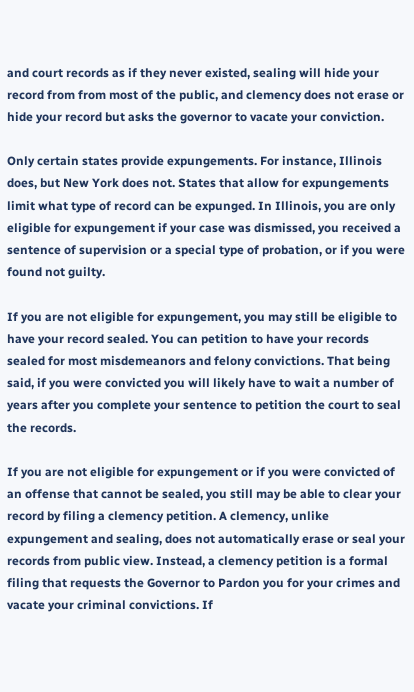and court records as if they never existed, sealing will hide your record from from most of the public, and clemency does not erase or hide your record but asks the governor to vacate your conviction.

Only certain states provide expungements. For instance, Illinois does, but New York does not. States that allow for expungements limit what type of record can be expunged. In Illinois, you are only eligible for expungement if your case was dismissed, you received a sentence of supervision or a special type of probation, or if you were found not guilty.

If you are not eligible for expungement, you may still be eligible to have your record sealed. You can petition to have your records sealed for most misdemeanors and felony convictions. That being said, if you were convicted you will likely have to wait a number of years after you complete your sentence to petition the court to seal the records.

If you are not eligible for expungement or if you were convicted of an offense that cannot be sealed, you still may be able to clear your record by filing a clemency petition. A clemency, unlike expungement and sealing, does not automatically erase or seal your records from public view. Instead, a clemency petition is a formal filing that requests the Governor to Pardon you for your crimes and vacate your criminal convictions. If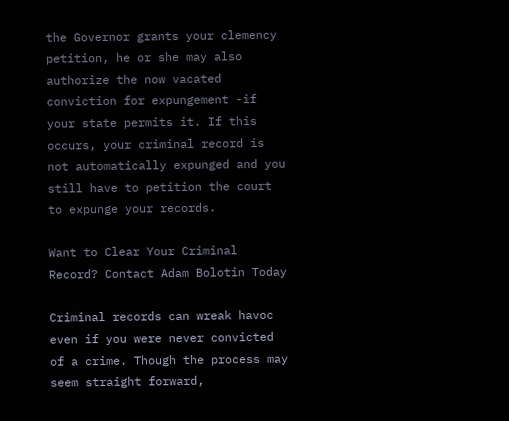the Governor grants your clemency petition, he or she may also authorize the now vacated conviction for expungement -if your state permits it. If this occurs, your criminal record is not automatically expunged and you still have to petition the court to expunge your records.

Want to Clear Your Criminal Record? Contact Adam Bolotin Today

Criminal records can wreak havoc even if you were never convicted of a crime. Though the process may seem straight forward,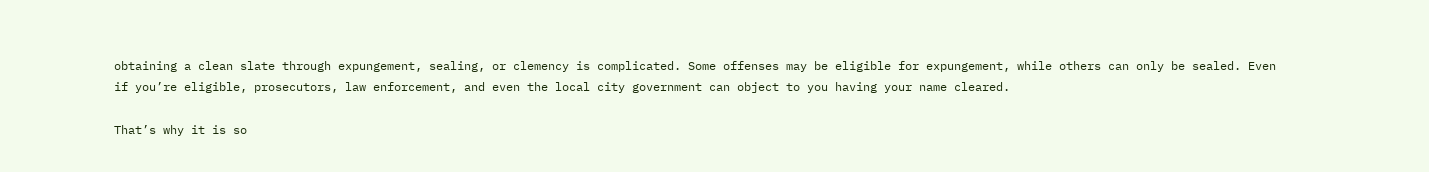obtaining a clean slate through expungement, sealing, or clemency is complicated. Some offenses may be eligible for expungement, while others can only be sealed. Even if you’re eligible, prosecutors, law enforcement, and even the local city government can object to you having your name cleared.

That’s why it is so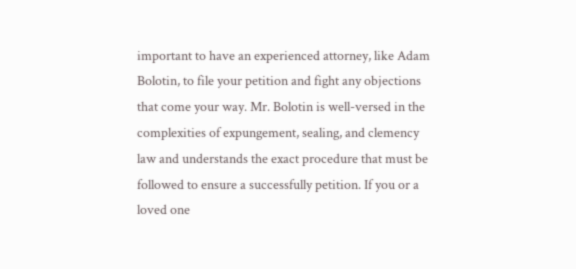important to have an experienced attorney, like Adam Bolotin, to file your petition and fight any objections that come your way. Mr. Bolotin is well-versed in the complexities of expungement, sealing, and clemency law and understands the exact procedure that must be followed to ensure a successfully petition. If you or a loved one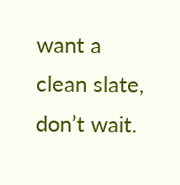want a clean slate, don’t wait.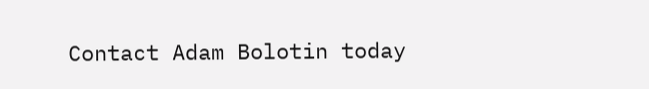Contact Adam Bolotin today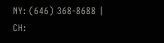NY: (646) 368-8688 | CH: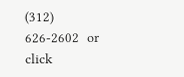(312) 626-2602  or click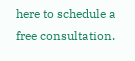here to schedule a free consultation.